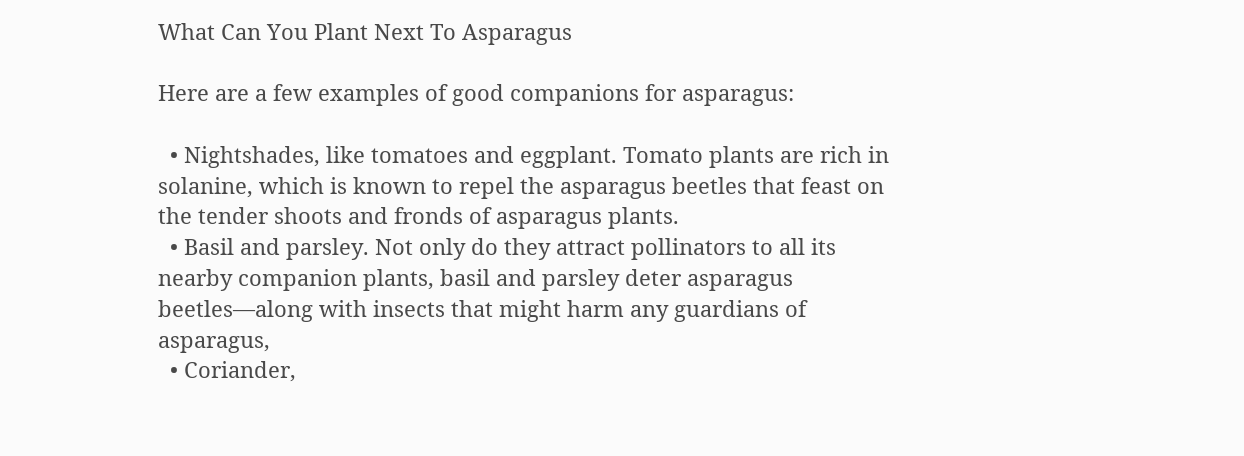What Can You Plant Next To Asparagus

Here are a few examples of good companions for asparagus:

  • Nightshades, like tomatoes and eggplant. Tomato plants are rich in solanine, which is known to repel the asparagus beetles that feast on the tender shoots and fronds of asparagus plants.
  • Basil and parsley. Not only do they attract pollinators to all its nearby companion plants, basil and parsley deter asparagus beetles—along with insects that might harm any guardians of asparagus,
  • Coriander,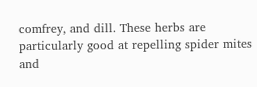comfrey, and dill. These herbs are particularly good at repelling spider mites and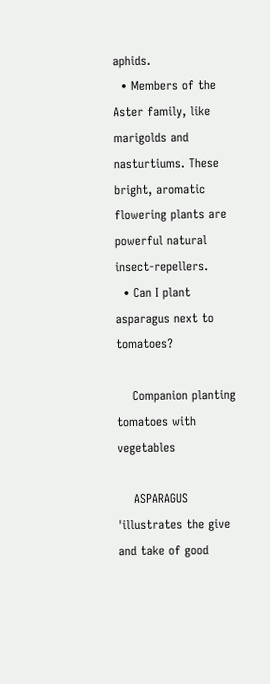aphids.
  • Members of the Aster family, like marigolds and nasturtiums. These bright, aromatic flowering plants are powerful natural insect-repellers.
  • Can I plant asparagus next to tomatoes?

    Companion planting tomatoes with vegetables

    ASPARAGUS 'illustrates the give and take of good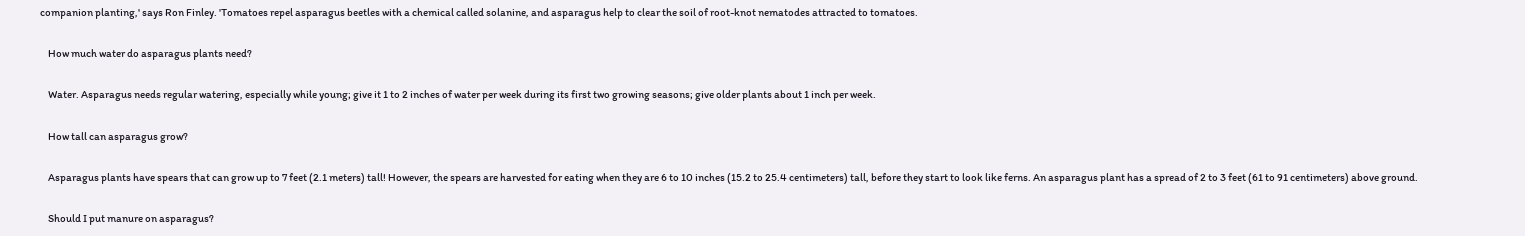companion planting,' says Ron Finley. 'Tomatoes repel asparagus beetles with a chemical called solanine, and asparagus help to clear the soil of root-knot nematodes attracted to tomatoes.

    How much water do asparagus plants need?

    Water. Asparagus needs regular watering, especially while young; give it 1 to 2 inches of water per week during its first two growing seasons; give older plants about 1 inch per week.

    How tall can asparagus grow?

    Asparagus plants have spears that can grow up to 7 feet (2.1 meters) tall! However, the spears are harvested for eating when they are 6 to 10 inches (15.2 to 25.4 centimeters) tall, before they start to look like ferns. An asparagus plant has a spread of 2 to 3 feet (61 to 91 centimeters) above ground.

    Should I put manure on asparagus?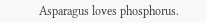Asparagus loves phosphorus.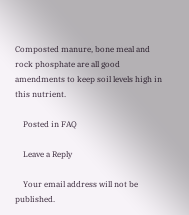Composted manure, bone meal and rock phosphate are all good amendments to keep soil levels high in this nutrient.

    Posted in FAQ

    Leave a Reply

    Your email address will not be published.